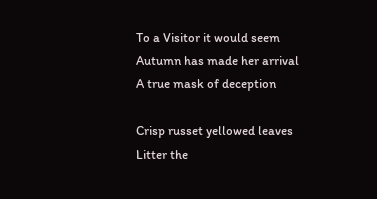To a Visitor it would seem
Autumn has made her arrival
A true mask of deception

Crisp russet yellowed leaves
Litter the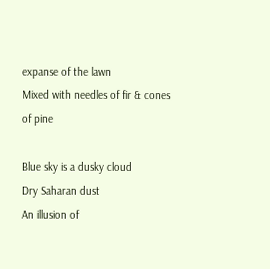expanse of the lawn
Mixed with needles of fir & cones of pine

Blue sky is a dusky cloud
Dry Saharan dust
An illusion of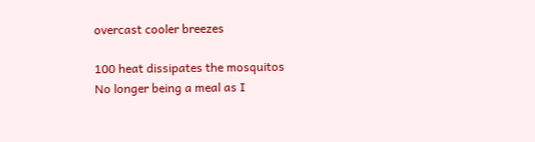overcast cooler breezes

100 heat dissipates the mosquitos
No longer being a meal as I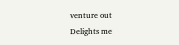venture out
Delights me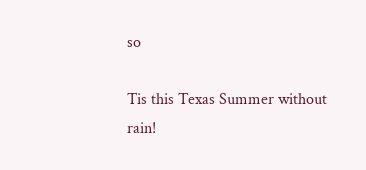so

Tis this Texas Summer without rain!